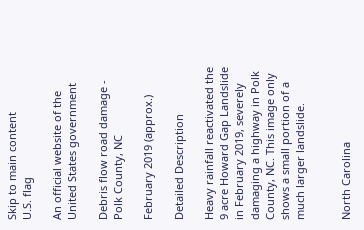Skip to main content
U.S. flag

An official website of the United States government

Debris flow road damage - Polk County, NC

February 2019 (approx.)

Detailed Description

Heavy rainfall reactivated the 9 acre Howard Gap Landslide in February 2019, severely damaging a highway in Polk County, NC. This image only shows a small portion of a much larger landslide.


North Carolina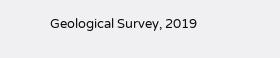Geological Survey, 2019